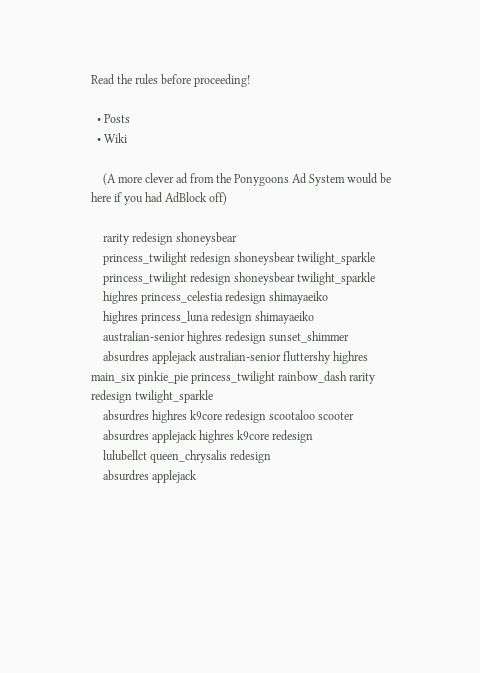Read the rules before proceeding!

  • Posts
  • Wiki

    (A more clever ad from the Ponygoons Ad System would be here if you had AdBlock off)

    rarity redesign shoneysbear
    princess_twilight redesign shoneysbear twilight_sparkle
    princess_twilight redesign shoneysbear twilight_sparkle
    highres princess_celestia redesign shimayaeiko
    highres princess_luna redesign shimayaeiko
    australian-senior highres redesign sunset_shimmer
    absurdres applejack australian-senior fluttershy highres main_six pinkie_pie princess_twilight rainbow_dash rarity redesign twilight_sparkle
    absurdres highres k9core redesign scootaloo scooter
    absurdres applejack highres k9core redesign
    lulubellct queen_chrysalis redesign
    absurdres applejack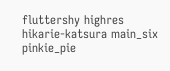fluttershy highres hikarie-katsura main_six pinkie_pie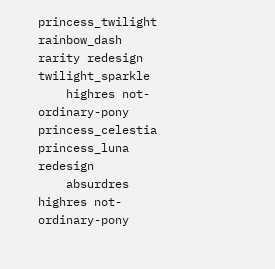princess_twilight rainbow_dash rarity redesign twilight_sparkle
    highres not-ordinary-pony princess_celestia princess_luna redesign
    absurdres highres not-ordinary-pony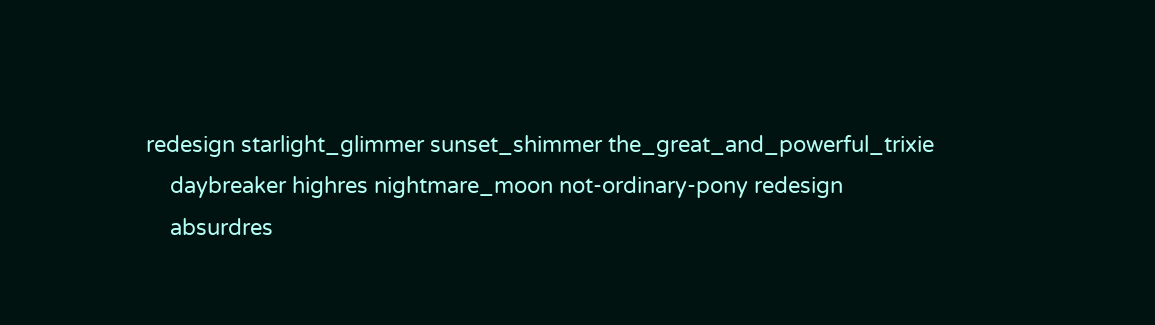redesign starlight_glimmer sunset_shimmer the_great_and_powerful_trixie
    daybreaker highres nightmare_moon not-ordinary-pony redesign
    absurdres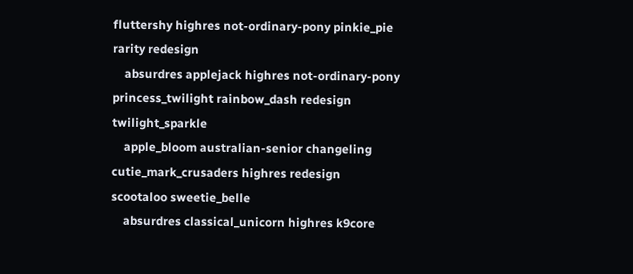fluttershy highres not-ordinary-pony pinkie_pie rarity redesign
    absurdres applejack highres not-ordinary-pony princess_twilight rainbow_dash redesign twilight_sparkle
    apple_bloom australian-senior changeling cutie_mark_crusaders highres redesign scootaloo sweetie_belle
    absurdres classical_unicorn highres k9core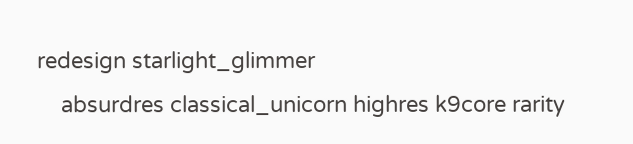redesign starlight_glimmer
    absurdres classical_unicorn highres k9core rarity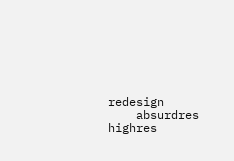redesign
    absurdres highres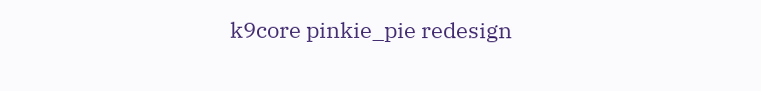k9core pinkie_pie redesign